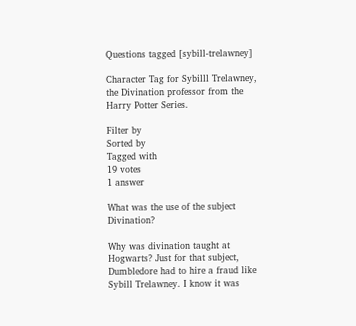Questions tagged [sybill-trelawney]

Character Tag for Sybilll Trelawney, the Divination professor from the Harry Potter Series.

Filter by
Sorted by
Tagged with
19 votes
1 answer

What was the use of the subject Divination?

Why was divination taught at Hogwarts? Just for that subject, Dumbledore had to hire a fraud like Sybill Trelawney. I know it was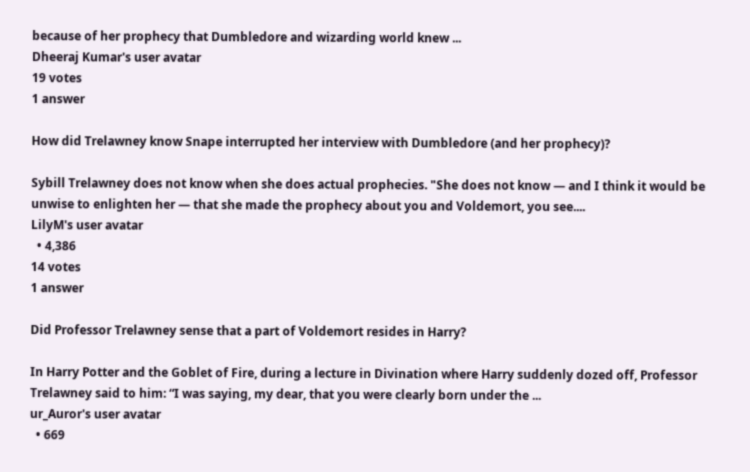because of her prophecy that Dumbledore and wizarding world knew ...
Dheeraj Kumar's user avatar
19 votes
1 answer

How did Trelawney know Snape interrupted her interview with Dumbledore (and her prophecy)?

Sybill Trelawney does not know when she does actual prophecies. "She does not know — and I think it would be unwise to enlighten her — that she made the prophecy about you and Voldemort, you see....
LilyM's user avatar
  • 4,386
14 votes
1 answer

Did Professor Trelawney sense that a part of Voldemort resides in Harry?

In Harry Potter and the Goblet of Fire, during a lecture in Divination where Harry suddenly dozed off, Professor Trelawney said to him: “I was saying, my dear, that you were clearly born under the ...
ur_Auror's user avatar
  • 669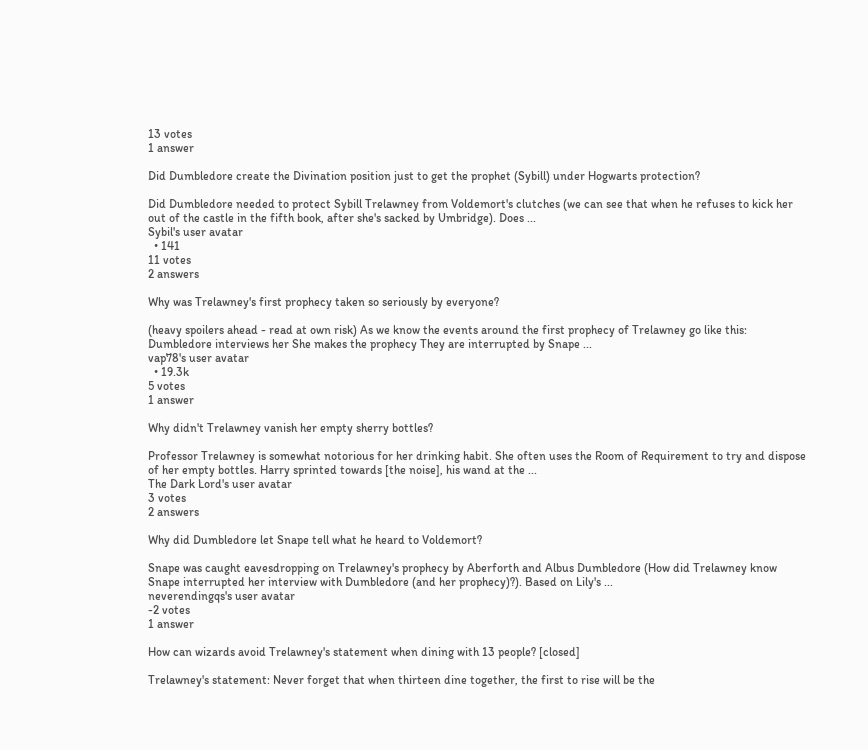13 votes
1 answer

Did Dumbledore create the Divination position just to get the prophet (Sybill) under Hogwarts protection?

Did Dumbledore needed to protect Sybill Trelawney from Voldemort's clutches (we can see that when he refuses to kick her out of the castle in the fifth book, after she's sacked by Umbridge). Does ...
Sybil's user avatar
  • 141
11 votes
2 answers

Why was Trelawney's first prophecy taken so seriously by everyone?

(heavy spoilers ahead - read at own risk) As we know the events around the first prophecy of Trelawney go like this: Dumbledore interviews her She makes the prophecy They are interrupted by Snape ...
vap78's user avatar
  • 19.3k
5 votes
1 answer

Why didn't Trelawney vanish her empty sherry bottles?

Professor Trelawney is somewhat notorious for her drinking habit. She often uses the Room of Requirement to try and dispose of her empty bottles. Harry sprinted towards [the noise], his wand at the ...
The Dark Lord's user avatar
3 votes
2 answers

Why did Dumbledore let Snape tell what he heard to Voldemort?

Snape was caught eavesdropping on Trelawney's prophecy by Aberforth and Albus Dumbledore (How did Trelawney know Snape interrupted her interview with Dumbledore (and her prophecy)?). Based on Lily's ...
neverendingqs's user avatar
-2 votes
1 answer

How can wizards avoid Trelawney's statement when dining with 13 people? [closed]

Trelawney's statement: Never forget that when thirteen dine together, the first to rise will be the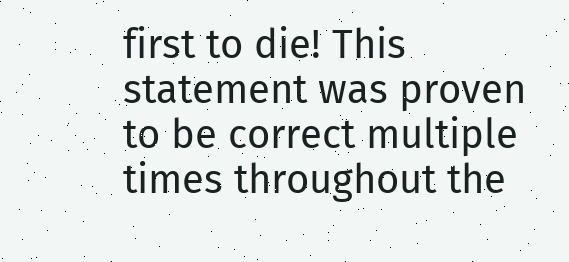first to die! This statement was proven to be correct multiple times throughout the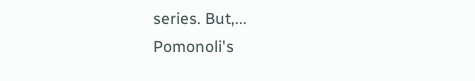series. But,...
Pomonoli's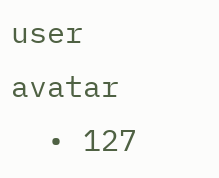user avatar
  • 127